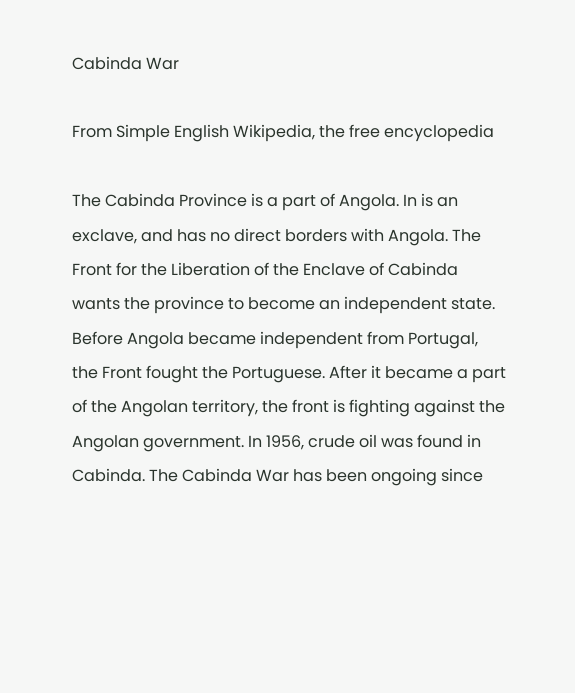Cabinda War

From Simple English Wikipedia, the free encyclopedia

The Cabinda Province is a part of Angola. In is an exclave, and has no direct borders with Angola. The Front for the Liberation of the Enclave of Cabinda wants the province to become an independent state. Before Angola became independent from Portugal, the Front fought the Portuguese. After it became a part of the Angolan territory, the front is fighting against the Angolan government. In 1956, crude oil was found in Cabinda. The Cabinda War has been ongoing since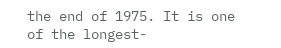the end of 1975. It is one of the longest-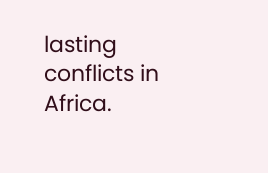lasting conflicts in Africa.